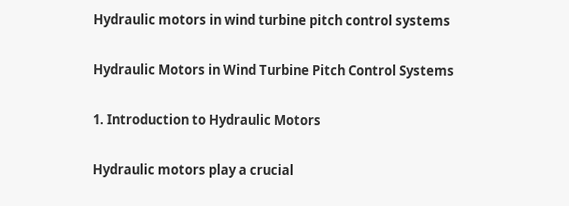Hydraulic motors in wind turbine pitch control systems

Hydraulic Motors in Wind Turbine Pitch Control Systems

1. Introduction to Hydraulic Motors

Hydraulic motors play a crucial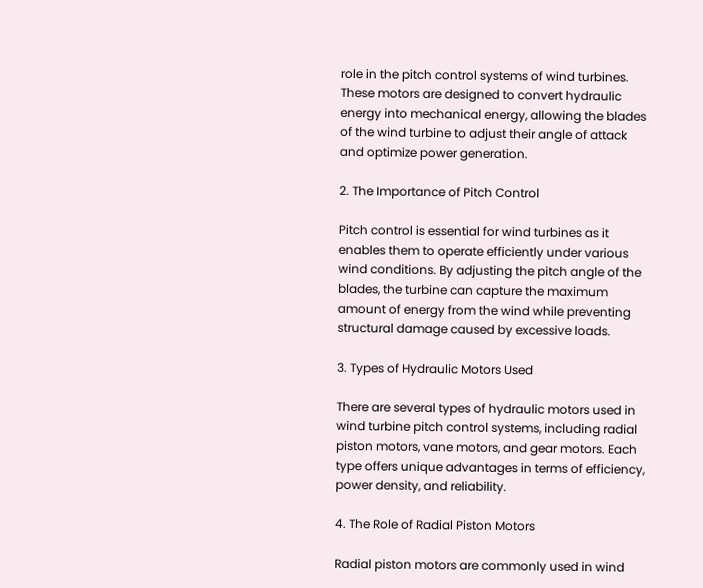role in the pitch control systems of wind turbines. These motors are designed to convert hydraulic energy into mechanical energy, allowing the blades of the wind turbine to adjust their angle of attack and optimize power generation.

2. The Importance of Pitch Control

Pitch control is essential for wind turbines as it enables them to operate efficiently under various wind conditions. By adjusting the pitch angle of the blades, the turbine can capture the maximum amount of energy from the wind while preventing structural damage caused by excessive loads.

3. Types of Hydraulic Motors Used

There are several types of hydraulic motors used in wind turbine pitch control systems, including radial piston motors, vane motors, and gear motors. Each type offers unique advantages in terms of efficiency, power density, and reliability.

4. The Role of Radial Piston Motors

Radial piston motors are commonly used in wind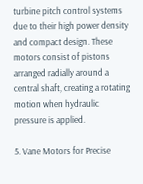turbine pitch control systems due to their high power density and compact design. These motors consist of pistons arranged radially around a central shaft, creating a rotating motion when hydraulic pressure is applied.

5. Vane Motors for Precise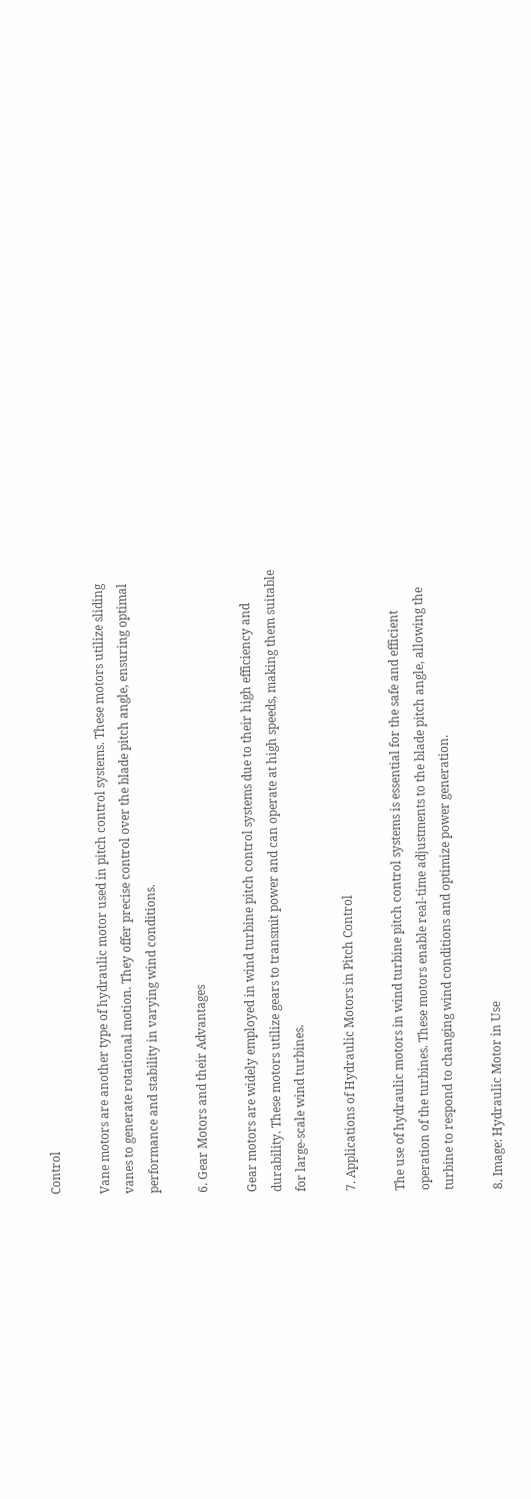Control

Vane motors are another type of hydraulic motor used in pitch control systems. These motors utilize sliding vanes to generate rotational motion. They offer precise control over the blade pitch angle, ensuring optimal performance and stability in varying wind conditions.

6. Gear Motors and their Advantages

Gear motors are widely employed in wind turbine pitch control systems due to their high efficiency and durability. These motors utilize gears to transmit power and can operate at high speeds, making them suitable for large-scale wind turbines.

7. Applications of Hydraulic Motors in Pitch Control

The use of hydraulic motors in wind turbine pitch control systems is essential for the safe and efficient operation of the turbines. These motors enable real-time adjustments to the blade pitch angle, allowing the turbine to respond to changing wind conditions and optimize power generation.

8. Image: Hydraulic Motor in Use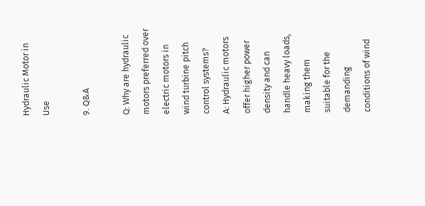Hydraulic Motor in Use

9. Q&A

Q: Why are hydraulic motors preferred over electric motors in wind turbine pitch control systems?
A: Hydraulic motors offer higher power density and can handle heavy loads, making them suitable for the demanding conditions of wind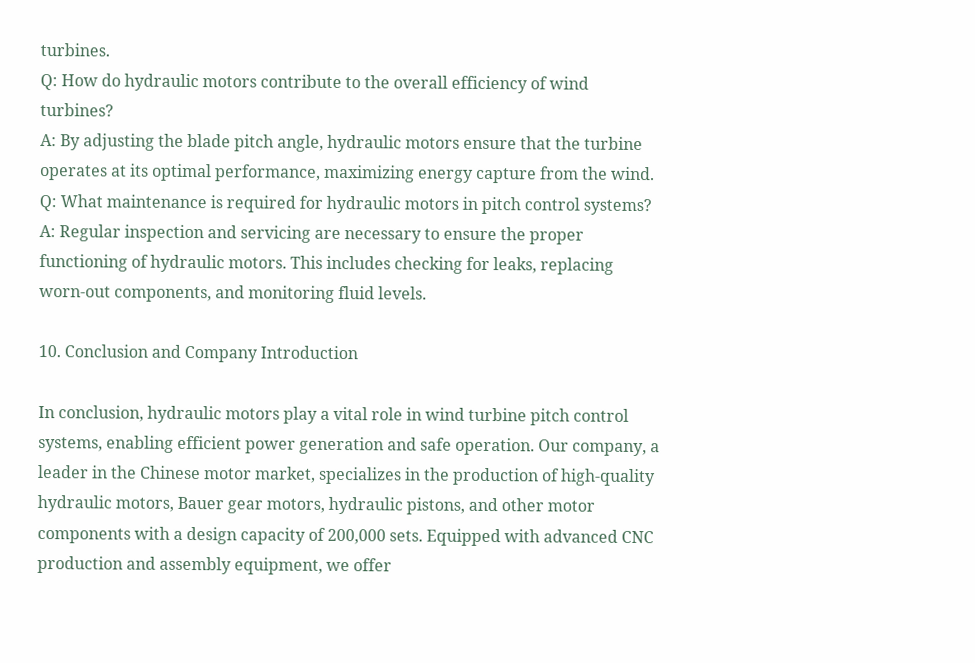turbines.
Q: How do hydraulic motors contribute to the overall efficiency of wind turbines?
A: By adjusting the blade pitch angle, hydraulic motors ensure that the turbine operates at its optimal performance, maximizing energy capture from the wind.
Q: What maintenance is required for hydraulic motors in pitch control systems?
A: Regular inspection and servicing are necessary to ensure the proper functioning of hydraulic motors. This includes checking for leaks, replacing worn-out components, and monitoring fluid levels.

10. Conclusion and Company Introduction

In conclusion, hydraulic motors play a vital role in wind turbine pitch control systems, enabling efficient power generation and safe operation. Our company, a leader in the Chinese motor market, specializes in the production of high-quality hydraulic motors, Bauer gear motors, hydraulic pistons, and other motor components with a design capacity of 200,000 sets. Equipped with advanced CNC production and assembly equipment, we offer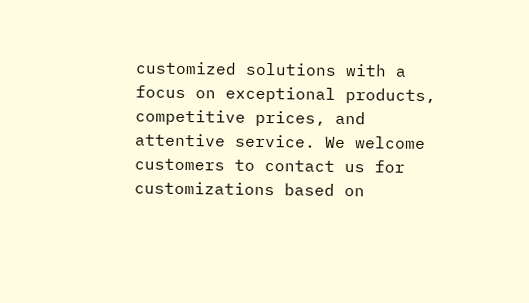customized solutions with a focus on exceptional products, competitive prices, and attentive service. We welcome customers to contact us for customizations based on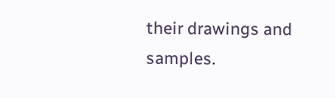their drawings and samples.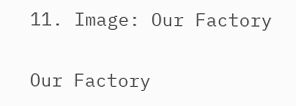11. Image: Our Factory

Our Factory